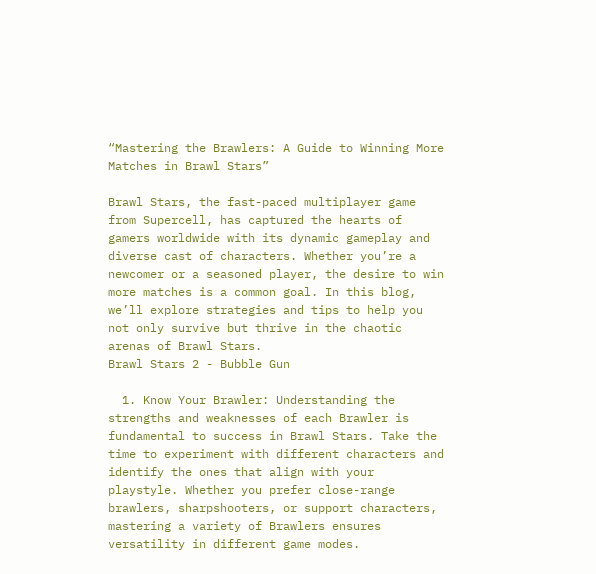“Mastering the Brawlers: A Guide to Winning More Matches in Brawl Stars”

Brawl Stars, the fast-paced multiplayer game from Supercell, has captured the hearts of gamers worldwide with its dynamic gameplay and diverse cast of characters. Whether you’re a newcomer or a seasoned player, the desire to win more matches is a common goal. In this blog, we’ll explore strategies and tips to help you not only survive but thrive in the chaotic arenas of Brawl Stars.
Brawl Stars 2 - Bubble Gun

  1. Know Your Brawler: Understanding the strengths and weaknesses of each Brawler is fundamental to success in Brawl Stars. Take the time to experiment with different characters and identify the ones that align with your playstyle. Whether you prefer close-range brawlers, sharpshooters, or support characters, mastering a variety of Brawlers ensures versatility in different game modes.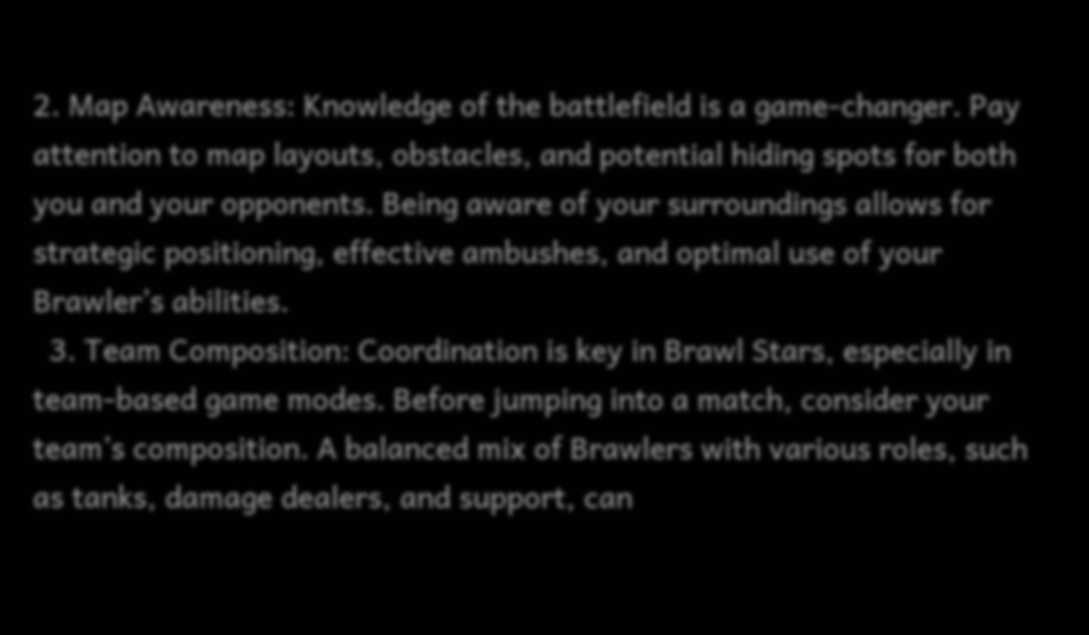2. Map Awareness: Knowledge of the battlefield is a game-changer. Pay attention to map layouts, obstacles, and potential hiding spots for both you and your opponents. Being aware of your surroundings allows for strategic positioning, effective ambushes, and optimal use of your Brawler’s abilities.
  3. Team Composition: Coordination is key in Brawl Stars, especially in team-based game modes. Before jumping into a match, consider your team’s composition. A balanced mix of Brawlers with various roles, such as tanks, damage dealers, and support, can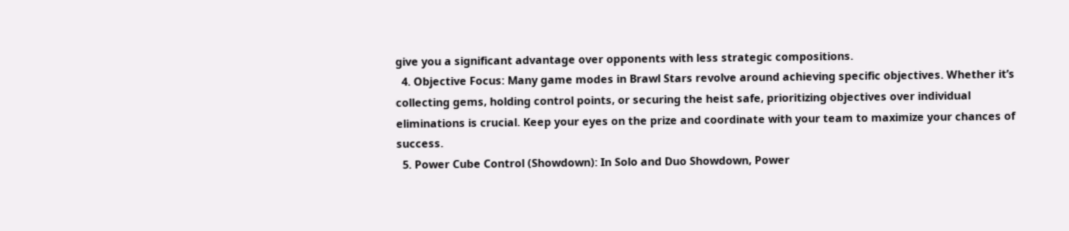give you a significant advantage over opponents with less strategic compositions.
  4. Objective Focus: Many game modes in Brawl Stars revolve around achieving specific objectives. Whether it’s collecting gems, holding control points, or securing the heist safe, prioritizing objectives over individual eliminations is crucial. Keep your eyes on the prize and coordinate with your team to maximize your chances of success.
  5. Power Cube Control (Showdown): In Solo and Duo Showdown, Power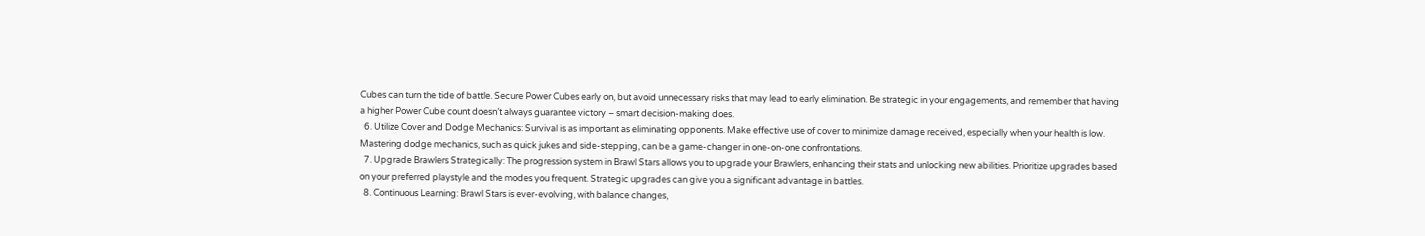Cubes can turn the tide of battle. Secure Power Cubes early on, but avoid unnecessary risks that may lead to early elimination. Be strategic in your engagements, and remember that having a higher Power Cube count doesn’t always guarantee victory – smart decision-making does.
  6. Utilize Cover and Dodge Mechanics: Survival is as important as eliminating opponents. Make effective use of cover to minimize damage received, especially when your health is low. Mastering dodge mechanics, such as quick jukes and side-stepping, can be a game-changer in one-on-one confrontations.
  7. Upgrade Brawlers Strategically: The progression system in Brawl Stars allows you to upgrade your Brawlers, enhancing their stats and unlocking new abilities. Prioritize upgrades based on your preferred playstyle and the modes you frequent. Strategic upgrades can give you a significant advantage in battles.
  8. Continuous Learning: Brawl Stars is ever-evolving, with balance changes,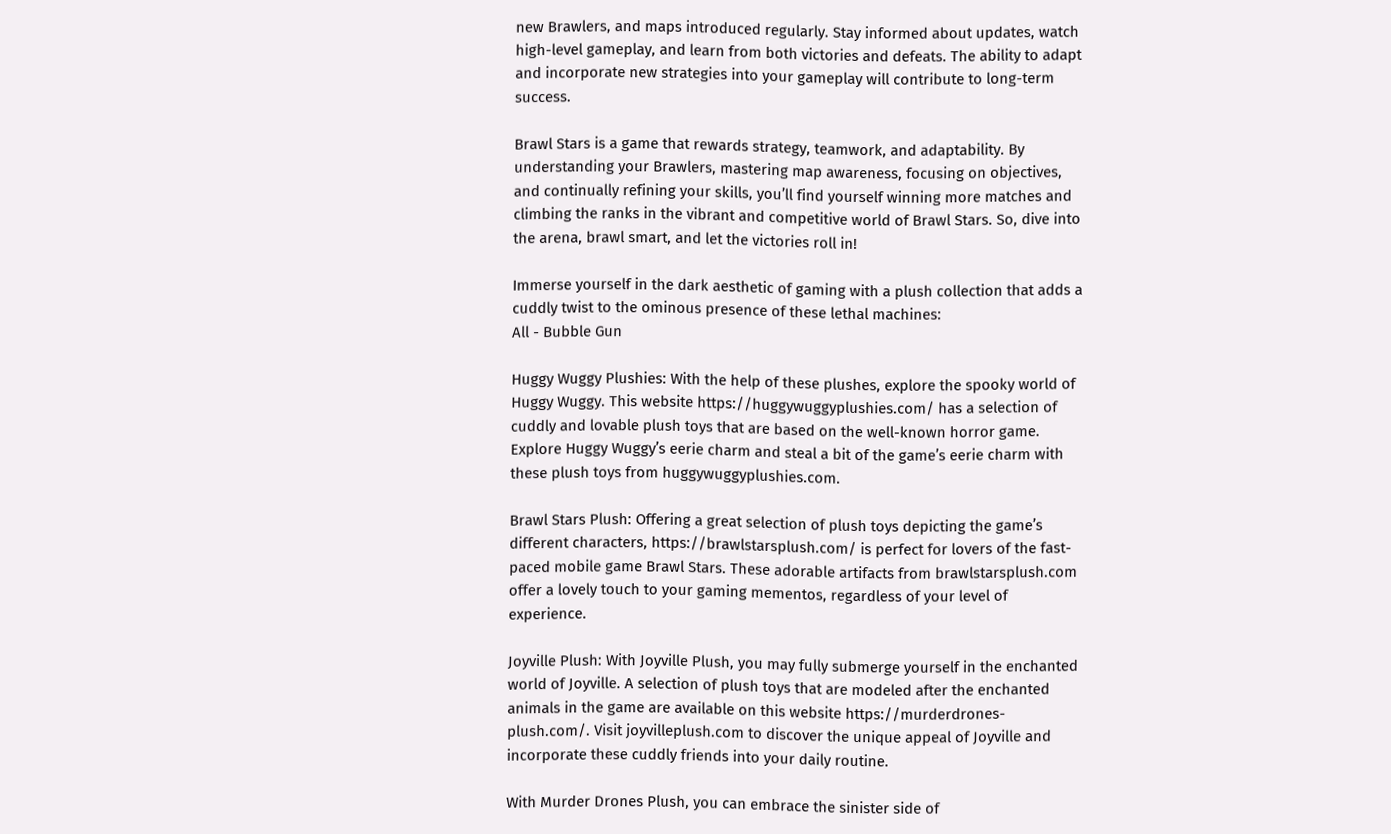new Brawlers, and maps introduced regularly. Stay informed about updates, watch high-level gameplay, and learn from both victories and defeats. The ability to adapt and incorporate new strategies into your gameplay will contribute to long-term success.

Brawl Stars is a game that rewards strategy, teamwork, and adaptability. By understanding your Brawlers, mastering map awareness, focusing on objectives, and continually refining your skills, you’ll find yourself winning more matches and climbing the ranks in the vibrant and competitive world of Brawl Stars. So, dive into the arena, brawl smart, and let the victories roll in!

Immerse yourself in the dark aesthetic of gaming with a plush collection that adds a cuddly twist to the ominous presence of these lethal machines:
All - Bubble Gun

Huggy Wuggy Plushies: With the help of these plushes, explore the spooky world of Huggy Wuggy. This website https://huggywuggyplushies.com/ has a selection of cuddly and lovable plush toys that are based on the well-known horror game. Explore Huggy Wuggy’s eerie charm and steal a bit of the game’s eerie charm with these plush toys from huggywuggyplushies.com.

Brawl Stars Plush: Offering a great selection of plush toys depicting the game’s different characters, https://brawlstarsplush.com/ is perfect for lovers of the fast-paced mobile game Brawl Stars. These adorable artifacts from brawlstarsplush.com offer a lovely touch to your gaming mementos, regardless of your level of experience.

Joyville Plush: With Joyville Plush, you may fully submerge yourself in the enchanted world of Joyville. A selection of plush toys that are modeled after the enchanted animals in the game are available on this website https://murderdrones-plush.com/. Visit joyvilleplush.com to discover the unique appeal of Joyville and incorporate these cuddly friends into your daily routine.

With Murder Drones Plush, you can embrace the sinister side of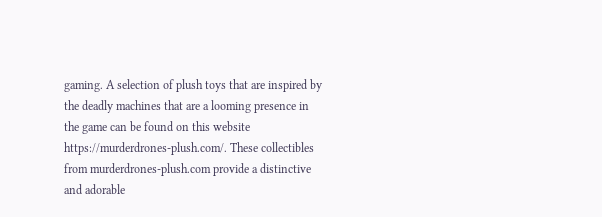gaming. A selection of plush toys that are inspired by the deadly machines that are a looming presence in the game can be found on this website https://murderdrones-plush.com/. These collectibles from murderdrones-plush.com provide a distinctive and adorable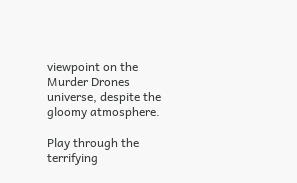viewpoint on the Murder Drones universe, despite the gloomy atmosphere.

Play through the terrifying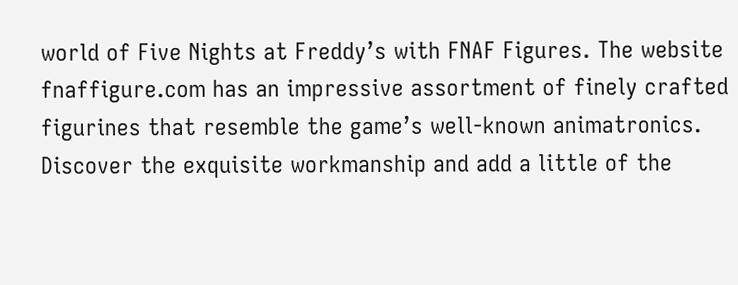world of Five Nights at Freddy’s with FNAF Figures. The website fnaffigure.com has an impressive assortment of finely crafted figurines that resemble the game’s well-known animatronics. Discover the exquisite workmanship and add a little of the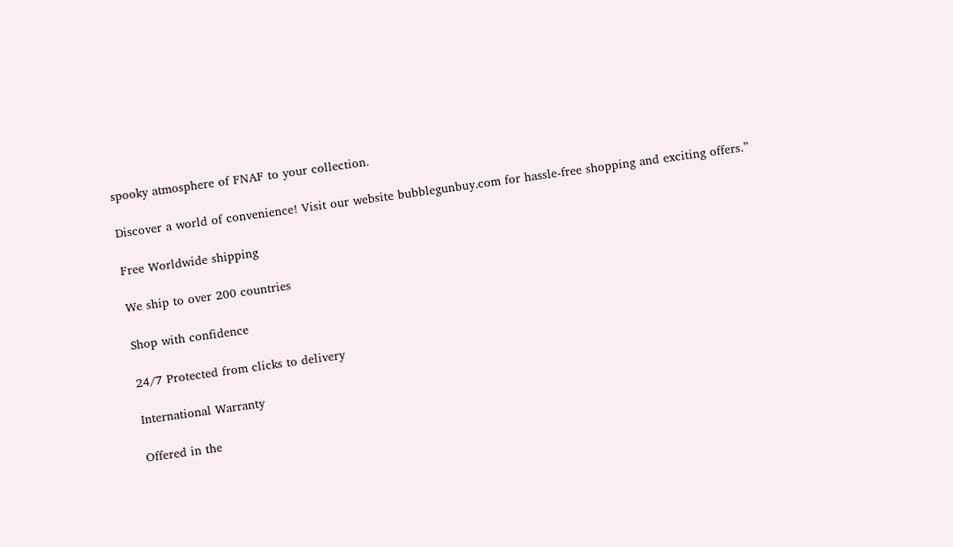spooky atmosphere of FNAF to your collection.

Discover a world of convenience! Visit our website bubblegunbuy.com for hassle-free shopping and exciting offers.”

Free Worldwide shipping

We ship to over 200 countries

Shop with confidence

24/7 Protected from clicks to delivery

International Warranty

Offered in the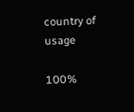country of usage

100%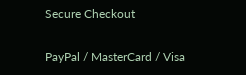Secure Checkout

PayPal / MasterCard / Visa